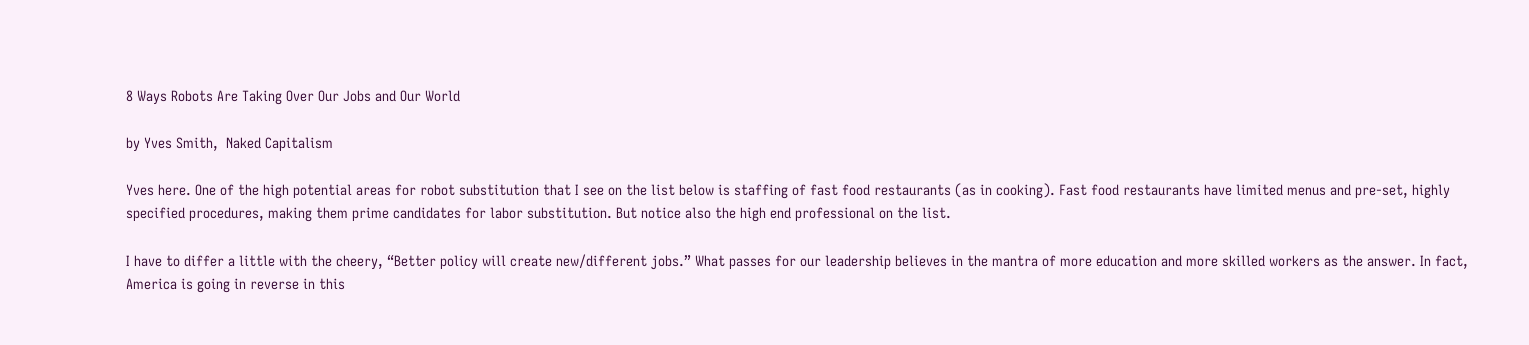8 Ways Robots Are Taking Over Our Jobs and Our World

by Yves Smith,  Naked Capitalism

Yves here. One of the high potential areas for robot substitution that I see on the list below is staffing of fast food restaurants (as in cooking). Fast food restaurants have limited menus and pre-set, highly specified procedures, making them prime candidates for labor substitution. But notice also the high end professional on the list.

I have to differ a little with the cheery, “Better policy will create new/different jobs.” What passes for our leadership believes in the mantra of more education and more skilled workers as the answer. In fact, America is going in reverse in this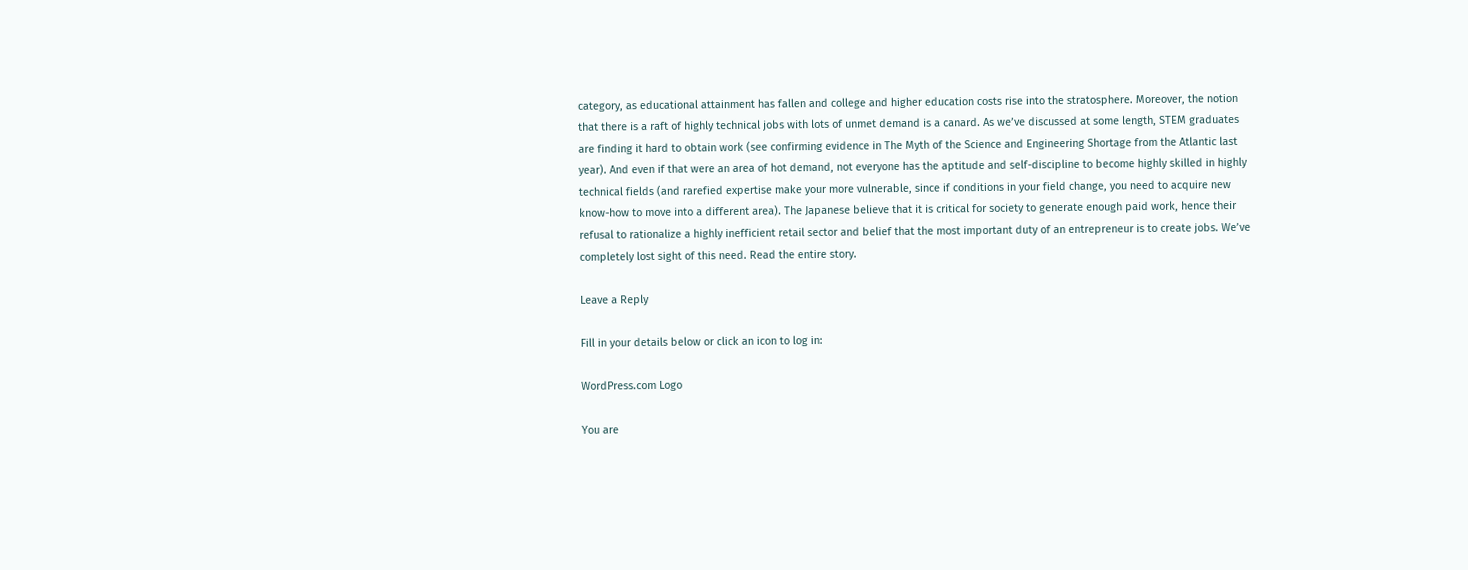category, as educational attainment has fallen and college and higher education costs rise into the stratosphere. Moreover, the notion that there is a raft of highly technical jobs with lots of unmet demand is a canard. As we’ve discussed at some length, STEM graduates are finding it hard to obtain work (see confirming evidence in The Myth of the Science and Engineering Shortage from the Atlantic last year). And even if that were an area of hot demand, not everyone has the aptitude and self-discipline to become highly skilled in highly technical fields (and rarefied expertise make your more vulnerable, since if conditions in your field change, you need to acquire new know-how to move into a different area). The Japanese believe that it is critical for society to generate enough paid work, hence their refusal to rationalize a highly inefficient retail sector and belief that the most important duty of an entrepreneur is to create jobs. We’ve completely lost sight of this need. Read the entire story.

Leave a Reply

Fill in your details below or click an icon to log in:

WordPress.com Logo

You are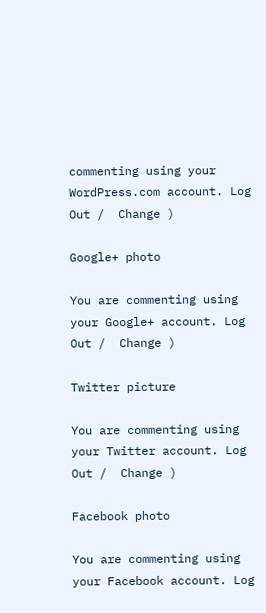commenting using your WordPress.com account. Log Out /  Change )

Google+ photo

You are commenting using your Google+ account. Log Out /  Change )

Twitter picture

You are commenting using your Twitter account. Log Out /  Change )

Facebook photo

You are commenting using your Facebook account. Log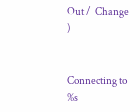Out /  Change )


Connecting to %s